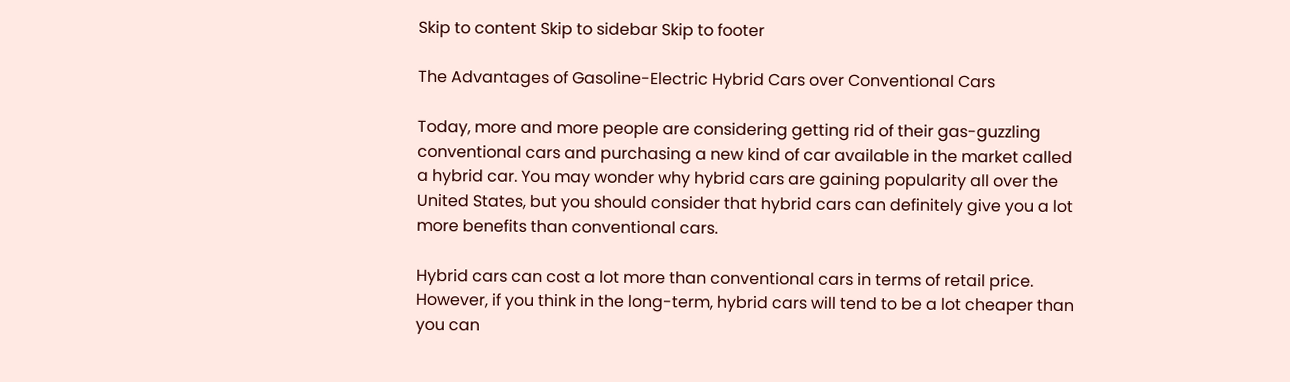Skip to content Skip to sidebar Skip to footer

The Advantages of Gasoline-Electric Hybrid Cars over Conventional Cars

Today, more and more people are considering getting rid of their gas-guzzling conventional cars and purchasing a new kind of car available in the market called a hybrid car. You may wonder why hybrid cars are gaining popularity all over the United States, but you should consider that hybrid cars can definitely give you a lot more benefits than conventional cars.

Hybrid cars can cost a lot more than conventional cars in terms of retail price. However, if you think in the long-term, hybrid cars will tend to be a lot cheaper than you can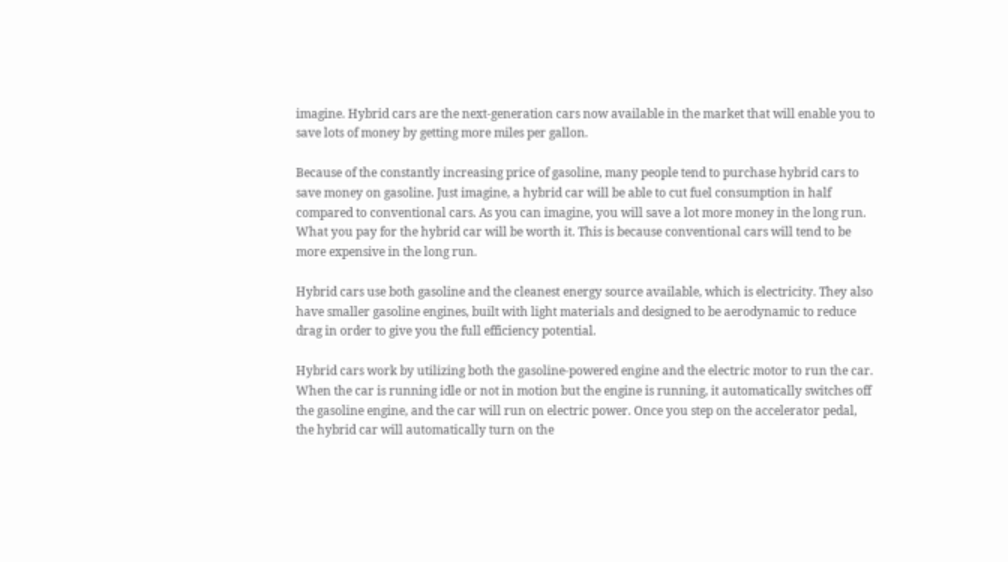imagine. Hybrid cars are the next-generation cars now available in the market that will enable you to save lots of money by getting more miles per gallon.

Because of the constantly increasing price of gasoline, many people tend to purchase hybrid cars to save money on gasoline. Just imagine, a hybrid car will be able to cut fuel consumption in half compared to conventional cars. As you can imagine, you will save a lot more money in the long run. What you pay for the hybrid car will be worth it. This is because conventional cars will tend to be more expensive in the long run.

Hybrid cars use both gasoline and the cleanest energy source available, which is electricity. They also have smaller gasoline engines, built with light materials and designed to be aerodynamic to reduce drag in order to give you the full efficiency potential.

Hybrid cars work by utilizing both the gasoline-powered engine and the electric motor to run the car. When the car is running idle or not in motion but the engine is running, it automatically switches off the gasoline engine, and the car will run on electric power. Once you step on the accelerator pedal, the hybrid car will automatically turn on the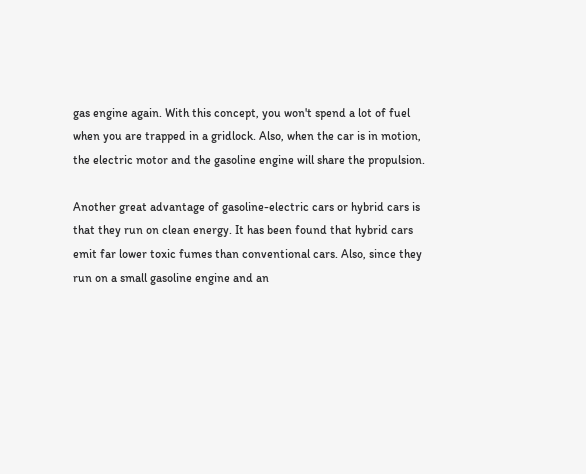gas engine again. With this concept, you won't spend a lot of fuel when you are trapped in a gridlock. Also, when the car is in motion, the electric motor and the gasoline engine will share the propulsion.

Another great advantage of gasoline-electric cars or hybrid cars is that they run on clean energy. It has been found that hybrid cars emit far lower toxic fumes than conventional cars. Also, since they run on a small gasoline engine and an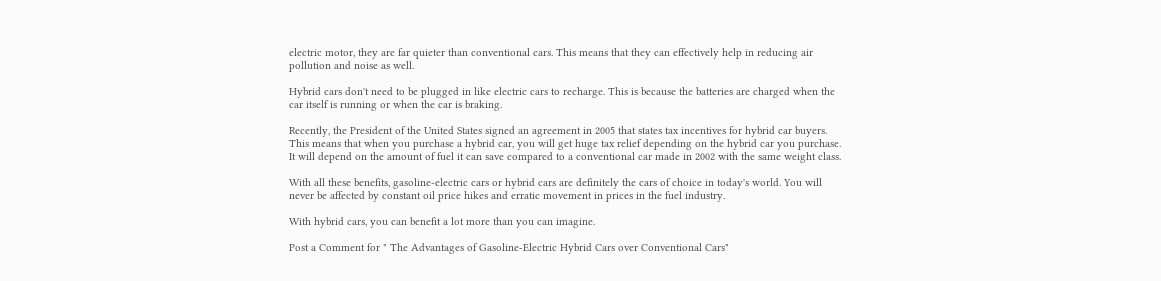electric motor, they are far quieter than conventional cars. This means that they can effectively help in reducing air pollution and noise as well.

Hybrid cars don't need to be plugged in like electric cars to recharge. This is because the batteries are charged when the car itself is running or when the car is braking.

Recently, the President of the United States signed an agreement in 2005 that states tax incentives for hybrid car buyers. This means that when you purchase a hybrid car, you will get huge tax relief depending on the hybrid car you purchase. It will depend on the amount of fuel it can save compared to a conventional car made in 2002 with the same weight class.

With all these benefits, gasoline-electric cars or hybrid cars are definitely the cars of choice in today's world. You will never be affected by constant oil price hikes and erratic movement in prices in the fuel industry.

With hybrid cars, you can benefit a lot more than you can imagine.

Post a Comment for " The Advantages of Gasoline-Electric Hybrid Cars over Conventional Cars"